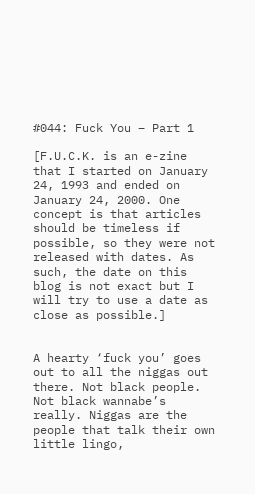#044: Fuck You – Part 1

[F.U.C.K. is an e-zine that I started on January 24, 1993 and ended on January 24, 2000. One concept is that articles should be timeless if possible, so they were not released with dates. As such, the date on this blog is not exact but I will try to use a date as close as possible.]


A hearty ‘fuck you’ goes out to all the niggas out there. Not black people. Not black wannabe’s really. Niggas are the people that talk their own little lingo,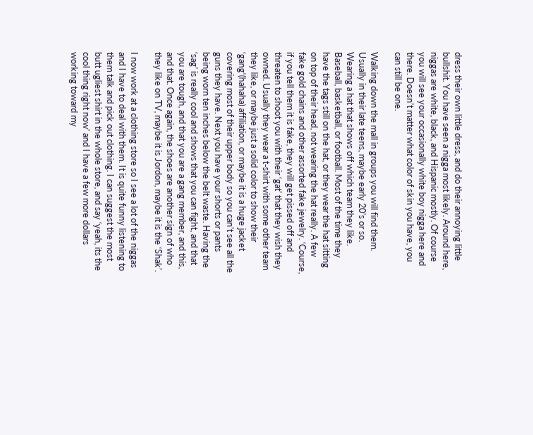dress their own little dress, and do their annoying little bullshit. You have seen a nigga most likely. Around here, niggas are white, black, and Hispanic mostly. Of course you will see your occasionally white boy nigga here and there. Doesn’t matter what color of skin you have, you can still be one.

Walking down the mall in groups you will find them. Usually in their late teens, maybe early 20’s or so. Wearing a hat that shows off which team they like. Baseball, basketball, or football. Most of the time they have the tags still on the hat, or they wear the hat sitting on top of their head, not wearing the hat really. A few fake gold chains and other assorted fake jewelry. ‘Course, if you tell them it is fake, they will get pissed off and threaten to shoot you with their ‘gat’ that they wish they owned. Usually they wear a t-shirt with some other team they like, or maybe just a solid color to show their ‘gang'(hahaha) affiliation, or maybe it is a huge jacket covering most of their upper body so you can’t see all the guns they have. Next you have your shorts or pants being worn ten inches below the belt waste. Having the ‘sag’ is really cool and shows that you can fight, and that you are tough, and that you are a gang member, and this, and that. Once again, the shoes are another sign of who they like on TV, maybe it is Jordon, maybe it is the ‘Shak’.

I now work at a clothing store so I see a lot of the niggas and I have to deal with them. It is quite funny listening to them talk and pick out clothing. I can suggest the most butt ugliest shirt in the whole store, and say ‘yeah, its the cool thing right now’ and I have a few more dollars working toward my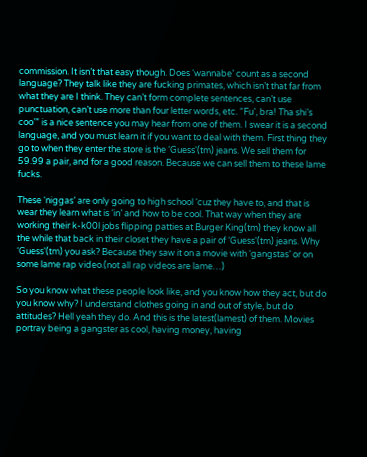commission. It isn’t that easy though. Does ‘wannabe’ count as a second language? They talk like they are fucking primates, which isn’t that far from what they are I think. They can’t form complete sentences, can’t use punctuation, can’t use more than four letter words, etc. “Fu’, bra! Tha shi’s coo’” is a nice sentence you may hear from one of them. I swear it is a second language, and you must learn it if you want to deal with them. First thing they go to when they enter the store is the ‘Guess'(tm) jeans. We sell them for 59.99 a pair, and for a good reason. Because we can sell them to these lame fucks.

These ‘niggas’ are only going to high school ‘cuz they have to, and that is wear they learn what is ‘in’ and how to be cool. That way when they are working their k-k00l jobs flipping patties at Burger King(tm) they know all the while that back in their closet they have a pair of ‘Guess'(tm) jeans. Why ‘Guess'(tm) you ask? Because they saw it on a movie with ‘gangstas’ or on some lame rap video.(not all rap videos are lame…)

So you know what these people look like, and you know how they act, but do you know why? I understand clothes going in and out of style, but do attitudes? Hell yeah they do. And this is the latest(lamest) of them. Movies portray being a gangster as cool, having money, having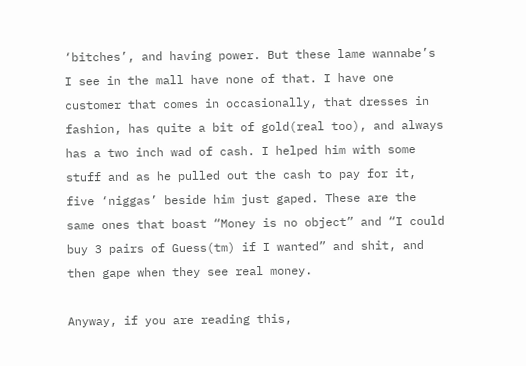‘bitches’, and having power. But these lame wannabe’s I see in the mall have none of that. I have one customer that comes in occasionally, that dresses in fashion, has quite a bit of gold(real too), and always has a two inch wad of cash. I helped him with some stuff and as he pulled out the cash to pay for it, five ‘niggas’ beside him just gaped. These are the same ones that boast “Money is no object” and “I could buy 3 pairs of Guess(tm) if I wanted” and shit, and then gape when they see real money.

Anyway, if you are reading this,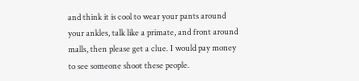and think it is cool to wear your pants around your ankles, talk like a primate, and front around malls, then please get a clue. I would pay money to see someone shoot these people.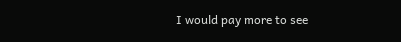I would pay more to see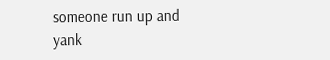someone run up and yank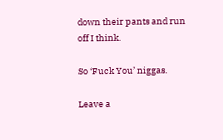down their pants and run off I think.

So ‘Fuck You’ niggas.

Leave a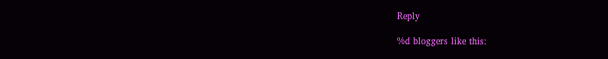Reply

%d bloggers like this: